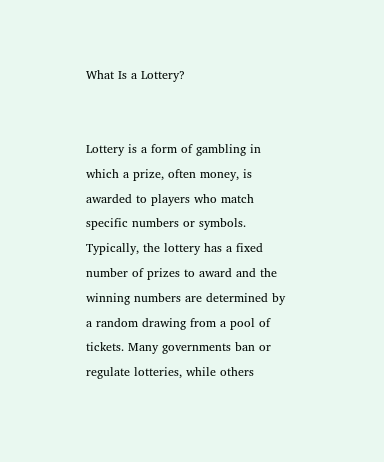What Is a Lottery?


Lottery is a form of gambling in which a prize, often money, is awarded to players who match specific numbers or symbols. Typically, the lottery has a fixed number of prizes to award and the winning numbers are determined by a random drawing from a pool of tickets. Many governments ban or regulate lotteries, while others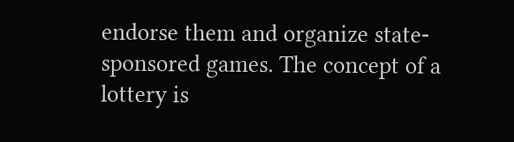endorse them and organize state-sponsored games. The concept of a lottery is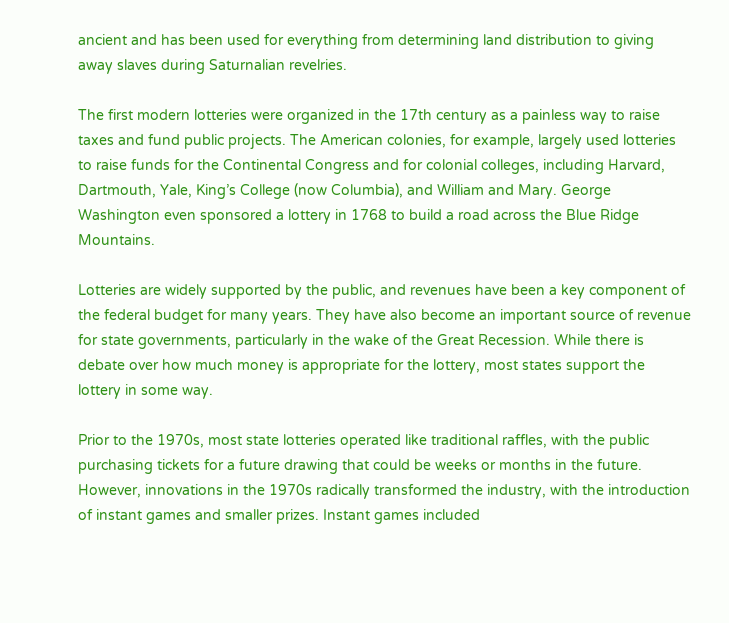ancient and has been used for everything from determining land distribution to giving away slaves during Saturnalian revelries.

The first modern lotteries were organized in the 17th century as a painless way to raise taxes and fund public projects. The American colonies, for example, largely used lotteries to raise funds for the Continental Congress and for colonial colleges, including Harvard, Dartmouth, Yale, King’s College (now Columbia), and William and Mary. George Washington even sponsored a lottery in 1768 to build a road across the Blue Ridge Mountains.

Lotteries are widely supported by the public, and revenues have been a key component of the federal budget for many years. They have also become an important source of revenue for state governments, particularly in the wake of the Great Recession. While there is debate over how much money is appropriate for the lottery, most states support the lottery in some way.

Prior to the 1970s, most state lotteries operated like traditional raffles, with the public purchasing tickets for a future drawing that could be weeks or months in the future. However, innovations in the 1970s radically transformed the industry, with the introduction of instant games and smaller prizes. Instant games included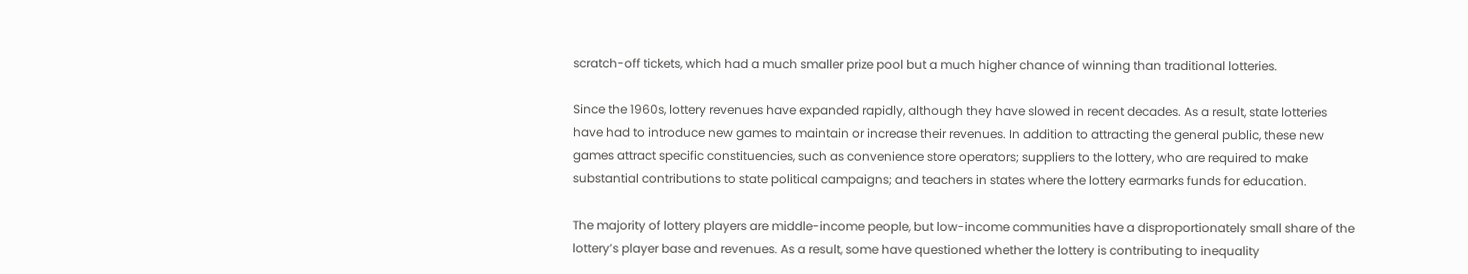scratch-off tickets, which had a much smaller prize pool but a much higher chance of winning than traditional lotteries.

Since the 1960s, lottery revenues have expanded rapidly, although they have slowed in recent decades. As a result, state lotteries have had to introduce new games to maintain or increase their revenues. In addition to attracting the general public, these new games attract specific constituencies, such as convenience store operators; suppliers to the lottery, who are required to make substantial contributions to state political campaigns; and teachers in states where the lottery earmarks funds for education.

The majority of lottery players are middle-income people, but low-income communities have a disproportionately small share of the lottery’s player base and revenues. As a result, some have questioned whether the lottery is contributing to inequality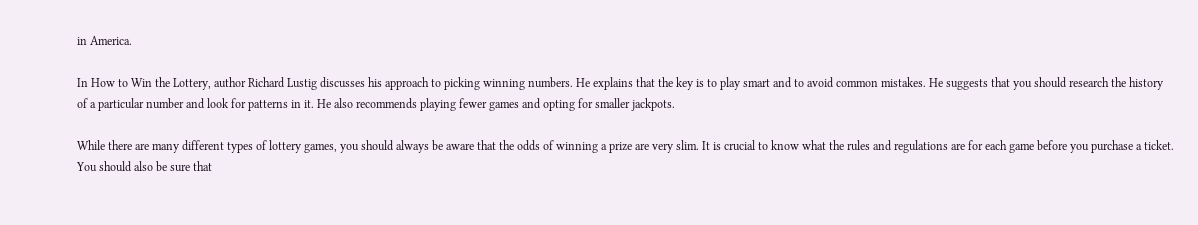in America.

In How to Win the Lottery, author Richard Lustig discusses his approach to picking winning numbers. He explains that the key is to play smart and to avoid common mistakes. He suggests that you should research the history of a particular number and look for patterns in it. He also recommends playing fewer games and opting for smaller jackpots.

While there are many different types of lottery games, you should always be aware that the odds of winning a prize are very slim. It is crucial to know what the rules and regulations are for each game before you purchase a ticket. You should also be sure that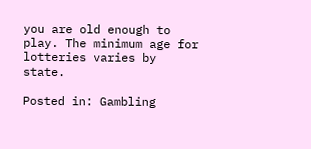you are old enough to play. The minimum age for lotteries varies by state.

Posted in: Gambling